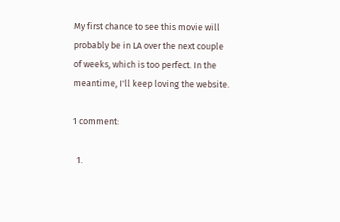My first chance to see this movie will probably be in LA over the next couple of weeks, which is too perfect. In the meantime, I'll keep loving the website.

1 comment:

  1.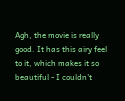Agh, the movie is really good. It has this airy feel to it, which makes it so beautiful - I couldn't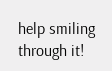help smiling through it!